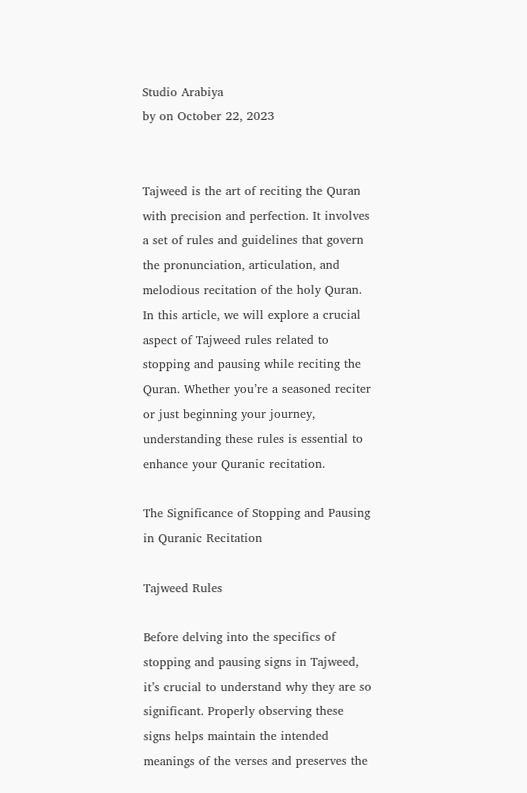Studio Arabiya
by on October 22, 2023


Tajweed is the art of reciting the Quran with precision and perfection. It involves a set of rules and guidelines that govern the pronunciation, articulation, and melodious recitation of the holy Quran. In this article, we will explore a crucial aspect of Tajweed rules related to stopping and pausing while reciting the Quran. Whether you’re a seasoned reciter or just beginning your journey, understanding these rules is essential to enhance your Quranic recitation.

The Significance of Stopping and Pausing in Quranic Recitation

Tajweed Rules

Before delving into the specifics of stopping and pausing signs in Tajweed, it’s crucial to understand why they are so significant. Properly observing these signs helps maintain the intended meanings of the verses and preserves the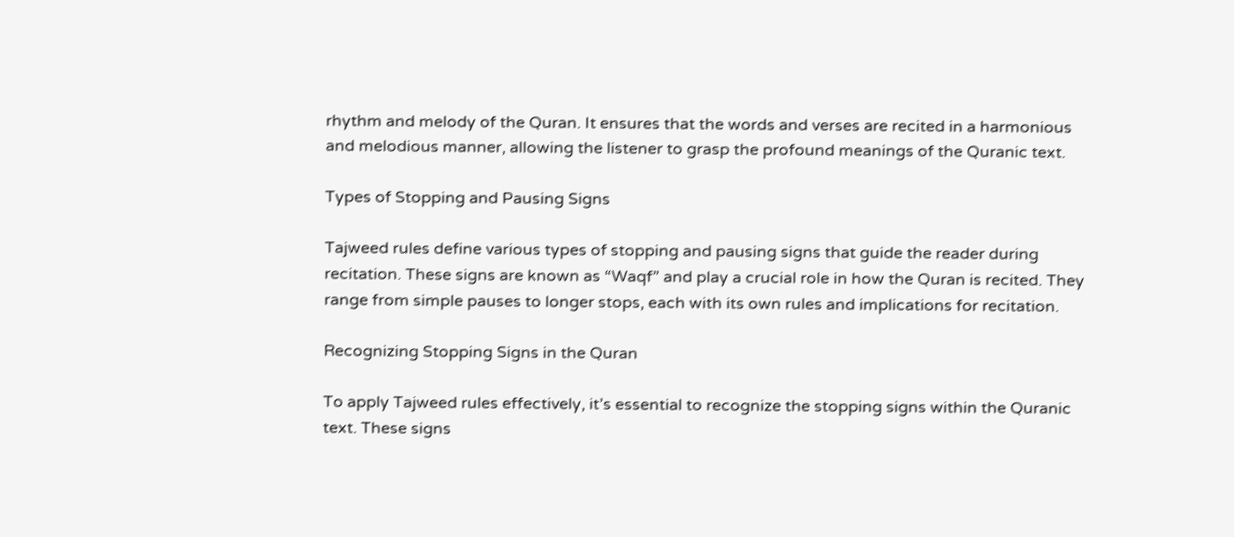rhythm and melody of the Quran. It ensures that the words and verses are recited in a harmonious and melodious manner, allowing the listener to grasp the profound meanings of the Quranic text.

Types of Stopping and Pausing Signs

Tajweed rules define various types of stopping and pausing signs that guide the reader during recitation. These signs are known as “Waqf” and play a crucial role in how the Quran is recited. They range from simple pauses to longer stops, each with its own rules and implications for recitation.

Recognizing Stopping Signs in the Quran

To apply Tajweed rules effectively, it’s essential to recognize the stopping signs within the Quranic text. These signs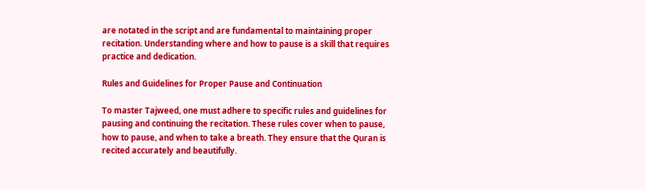are notated in the script and are fundamental to maintaining proper recitation. Understanding where and how to pause is a skill that requires practice and dedication.

Rules and Guidelines for Proper Pause and Continuation

To master Tajweed, one must adhere to specific rules and guidelines for pausing and continuing the recitation. These rules cover when to pause, how to pause, and when to take a breath. They ensure that the Quran is recited accurately and beautifully.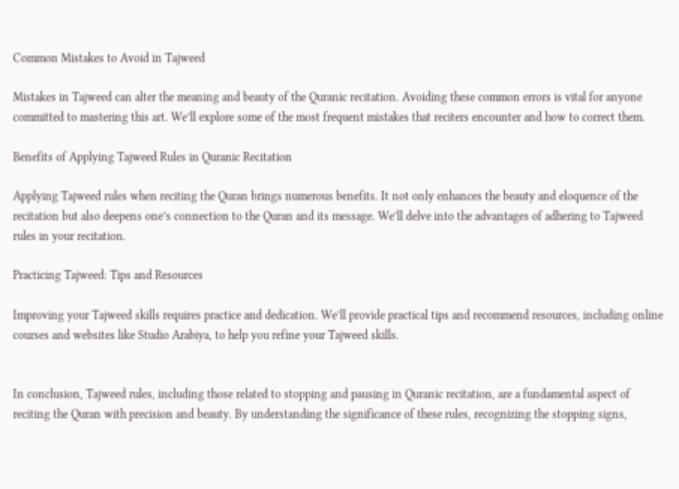Common Mistakes to Avoid in Tajweed

Mistakes in Tajweed can alter the meaning and beauty of the Quranic recitation. Avoiding these common errors is vital for anyone committed to mastering this art. We’ll explore some of the most frequent mistakes that reciters encounter and how to correct them.

Benefits of Applying Tajweed Rules in Quranic Recitation

Applying Tajweed rules when reciting the Quran brings numerous benefits. It not only enhances the beauty and eloquence of the recitation but also deepens one’s connection to the Quran and its message. We’ll delve into the advantages of adhering to Tajweed rules in your recitation.

Practicing Tajweed: Tips and Resources

Improving your Tajweed skills requires practice and dedication. We’ll provide practical tips and recommend resources, including online courses and websites like Studio Arabiya, to help you refine your Tajweed skills.


In conclusion, Tajweed rules, including those related to stopping and pausing in Quranic recitation, are a fundamental aspect of reciting the Quran with precision and beauty. By understanding the significance of these rules, recognizing the stopping signs,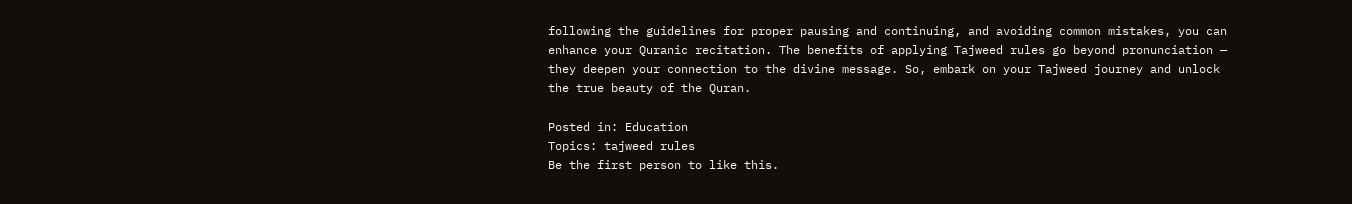following the guidelines for proper pausing and continuing, and avoiding common mistakes, you can enhance your Quranic recitation. The benefits of applying Tajweed rules go beyond pronunciation — they deepen your connection to the divine message. So, embark on your Tajweed journey and unlock the true beauty of the Quran.

Posted in: Education
Topics: tajweed rules
Be the first person to like this.